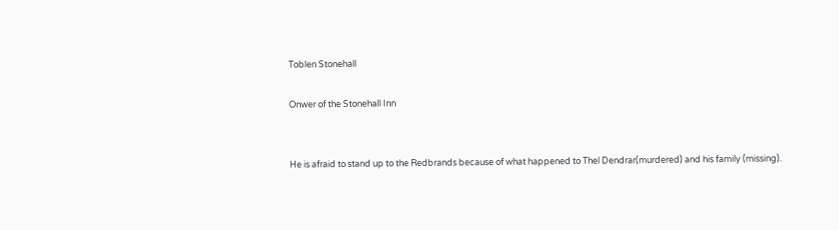Toblen Stonehall

Onwer of the Stonehall Inn


He is afraid to stand up to the Redbrands because of what happened to Thel Dendrar(murdered) and his family (missing).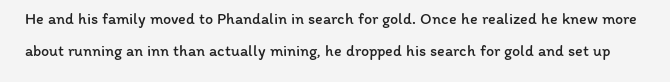He and his family moved to Phandalin in search for gold. Once he realized he knew more about running an inn than actually mining, he dropped his search for gold and set up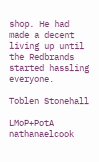shop. He had made a decent living up until the Redbrands started hassling everyone.

Toblen Stonehall

LMoP+PotA nathanaelcook